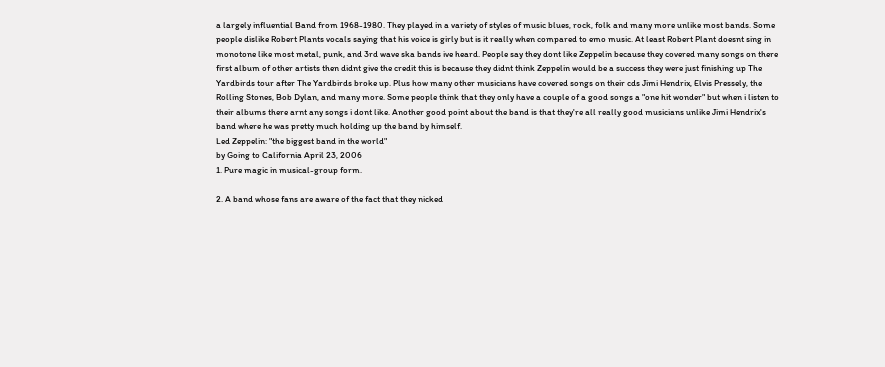a largely influential Band from 1968-1980. They played in a variety of styles of music blues, rock, folk and many more unlike most bands. Some people dislike Robert Plants vocals saying that his voice is girly but is it really when compared to emo music. At least Robert Plant doesnt sing in monotone like most metal, punk, and 3rd wave ska bands ive heard. People say they dont like Zeppelin because they covered many songs on there first album of other artists then didnt give the credit this is because they didnt think Zeppelin would be a success they were just finishing up The Yardbirds tour after The Yardbirds broke up. Plus how many other musicians have covered songs on their cds Jimi Hendrix, Elvis Pressely, the Rolling Stones, Bob Dylan, and many more. Some people think that they only have a couple of a good songs a "one hit wonder" but when i listen to their albums there arnt any songs i dont like. Another good point about the band is that they're all really good musicians unlike Jimi Hendrix's band where he was pretty much holding up the band by himself.
Led Zeppelin: "the biggest band in the world"
by Going to California April 23, 2006
1. Pure magic in musical-group form.

2. A band whose fans are aware of the fact that they nicked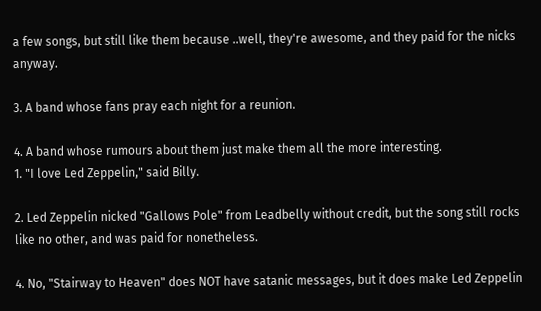a few songs, but still like them because ..well, they're awesome, and they paid for the nicks anyway.

3. A band whose fans pray each night for a reunion.

4. A band whose rumours about them just make them all the more interesting.
1. "I love Led Zeppelin," said Billy.

2. Led Zeppelin nicked "Gallows Pole" from Leadbelly without credit, but the song still rocks like no other, and was paid for nonetheless.

4. No, "Stairway to Heaven" does NOT have satanic messages, but it does make Led Zeppelin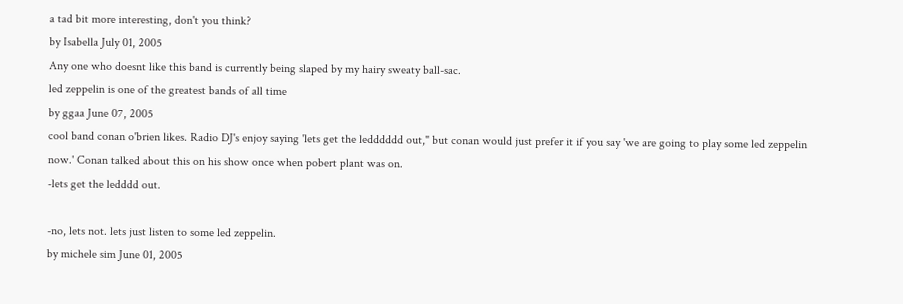a tad bit more interesting, don't you think?
by Isabella July 01, 2005
Any one who doesnt like this band is currently being slaped by my hairy sweaty ball-sac.
led zeppelin is one of the greatest bands of all time
by ggaa June 07, 2005
cool band conan o'brien likes. Radio DJ's enjoy saying 'lets get the ledddddd out," but conan would just prefer it if you say 'we are going to play some led zeppelin now.' Conan talked about this on his show once when pobert plant was on.
-lets get the ledddd out.

-no, lets not. lets just listen to some led zeppelin.
by michele sim June 01, 2005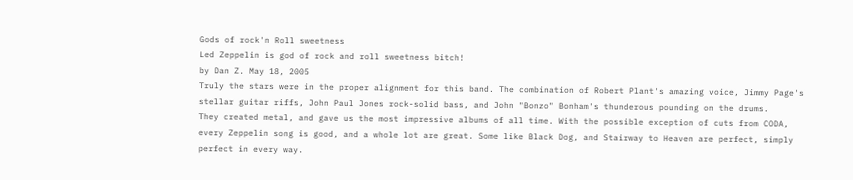Gods of rock'n Roll sweetness
Led Zeppelin is god of rock and roll sweetness bitch!
by Dan Z. May 18, 2005
Truly the stars were in the proper alignment for this band. The combination of Robert Plant's amazing voice, Jimmy Page's stellar guitar riffs, John Paul Jones rock-solid bass, and John "Bonzo" Bonham's thunderous pounding on the drums.
They created metal, and gave us the most impressive albums of all time. With the possible exception of cuts from CODA, every Zeppelin song is good, and a whole lot are great. Some like Black Dog, and Stairway to Heaven are perfect, simply perfect in every way.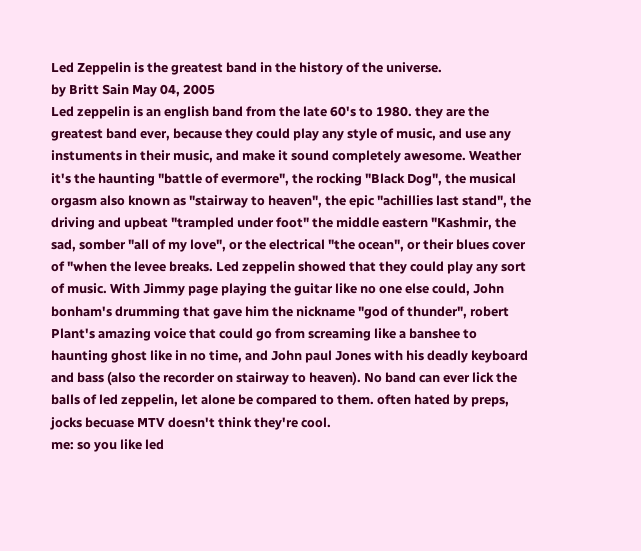Led Zeppelin is the greatest band in the history of the universe.
by Britt Sain May 04, 2005
Led zeppelin is an english band from the late 60's to 1980. they are the greatest band ever, because they could play any style of music, and use any instuments in their music, and make it sound completely awesome. Weather it's the haunting "battle of evermore", the rocking "Black Dog", the musical orgasm also known as "stairway to heaven", the epic "achillies last stand", the driving and upbeat "trampled under foot" the middle eastern "Kashmir, the sad, somber "all of my love", or the electrical "the ocean", or their blues cover of "when the levee breaks. Led zeppelin showed that they could play any sort of music. With Jimmy page playing the guitar like no one else could, John bonham's drumming that gave him the nickname "god of thunder", robert Plant's amazing voice that could go from screaming like a banshee to haunting ghost like in no time, and John paul Jones with his deadly keyboard and bass (also the recorder on stairway to heaven). No band can ever lick the balls of led zeppelin, let alone be compared to them. often hated by preps, jocks becuase MTV doesn't think they're cool.
me: so you like led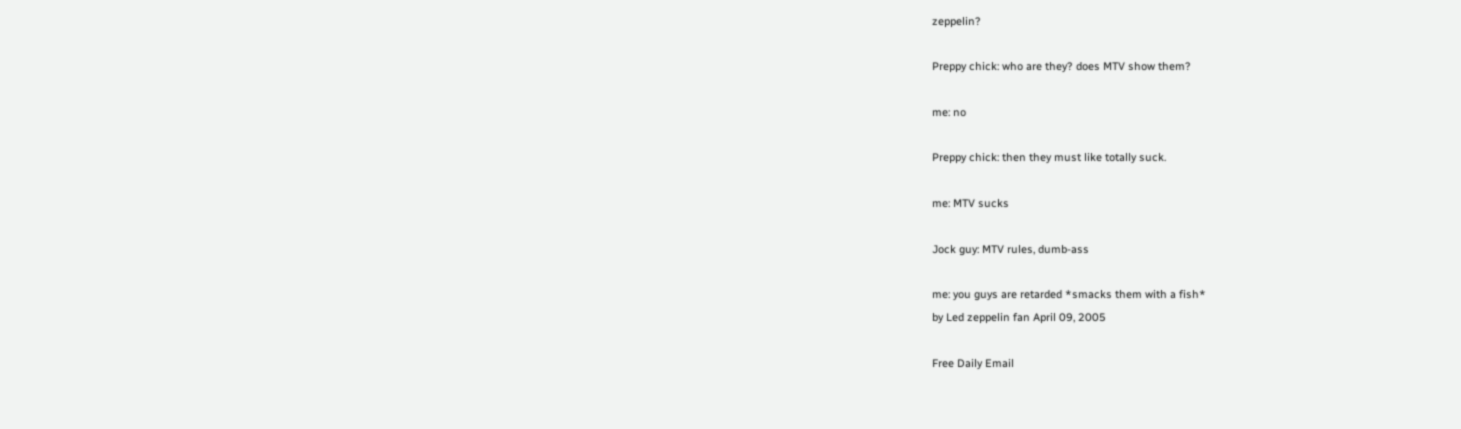zeppelin?

Preppy chick: who are they? does MTV show them?

me: no

Preppy chick: then they must like totally suck.

me: MTV sucks

Jock guy: MTV rules, dumb-ass

me: you guys are retarded *smacks them with a fish*
by Led zeppelin fan April 09, 2005

Free Daily Email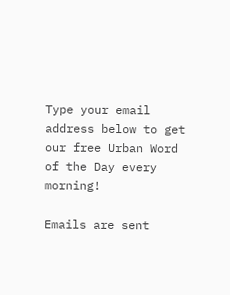Type your email address below to get our free Urban Word of the Day every morning!

Emails are sent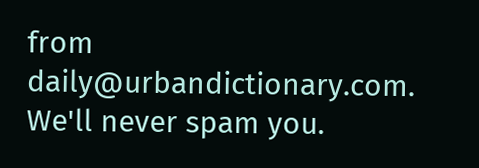from daily@urbandictionary.com. We'll never spam you.